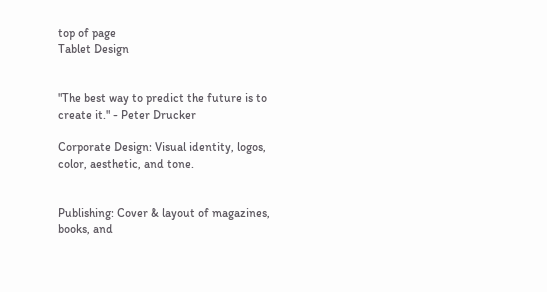top of page
Tablet Design


"The best way to predict the future is to create it." - Peter Drucker

Corporate Design: Visual identity, logos, color, aesthetic, and tone.


Publishing: Cover & layout of magazines, books, and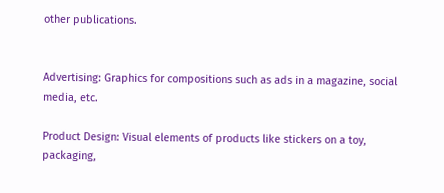other publications.


Advertising: Graphics for compositions such as ads in a magazine, social media, etc.

Product Design: Visual elements of products like stickers on a toy, packaging,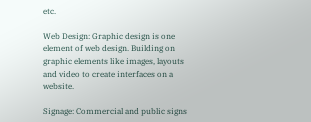etc.

Web Design: Graphic design is one element of web design. Building on graphic elements like images, layouts and video to create interfaces on a website.

Signage: Commercial and public signs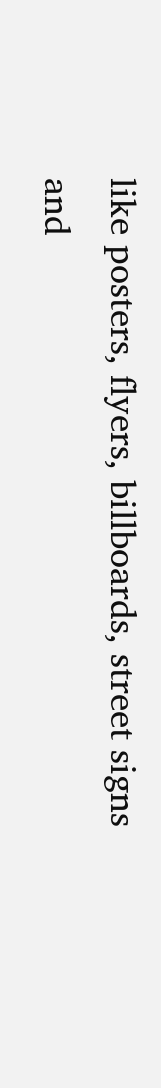like posters, flyers, billboards, street signs and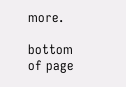more.

bottom of page